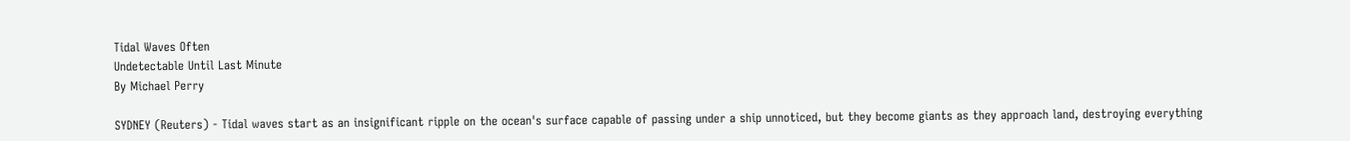Tidal Waves Often
Undetectable Until Last Minute
By Michael Perry

SYDNEY (Reuters) - Tidal waves start as an insignificant ripple on the ocean's surface capable of passing under a ship unnoticed, but they become giants as they approach land, destroying everything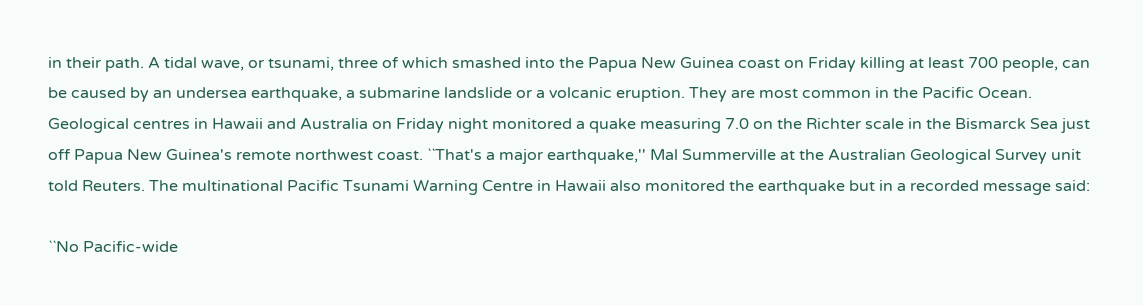in their path. A tidal wave, or tsunami, three of which smashed into the Papua New Guinea coast on Friday killing at least 700 people, can be caused by an undersea earthquake, a submarine landslide or a volcanic eruption. They are most common in the Pacific Ocean. Geological centres in Hawaii and Australia on Friday night monitored a quake measuring 7.0 on the Richter scale in the Bismarck Sea just off Papua New Guinea's remote northwest coast. ``That's a major earthquake,'' Mal Summerville at the Australian Geological Survey unit told Reuters. The multinational Pacific Tsunami Warning Centre in Hawaii also monitored the earthquake but in a recorded message said:

``No Pacific-wide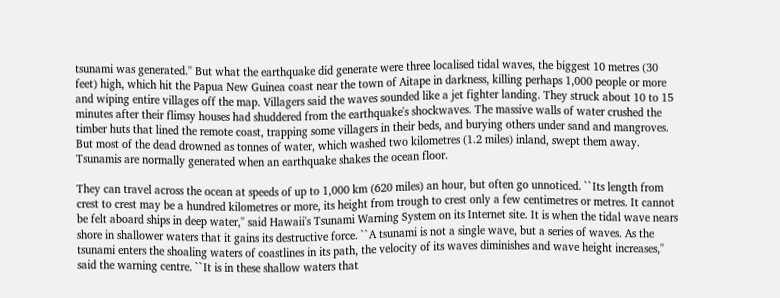tsunami was generated.'' But what the earthquake did generate were three localised tidal waves, the biggest 10 metres (30 feet) high, which hit the Papua New Guinea coast near the town of Aitape in darkness, killing perhaps 1,000 people or more and wiping entire villages off the map. Villagers said the waves sounded like a jet fighter landing. They struck about 10 to 15 minutes after their flimsy houses had shuddered from the earthquake's shockwaves. The massive walls of water crushed the timber huts that lined the remote coast, trapping some villagers in their beds, and burying others under sand and mangroves. But most of the dead drowned as tonnes of water, which washed two kilometres (1.2 miles) inland, swept them away. Tsunamis are normally generated when an earthquake shakes the ocean floor.

They can travel across the ocean at speeds of up to 1,000 km (620 miles) an hour, but often go unnoticed. ``Its length from crest to crest may be a hundred kilometres or more, its height from trough to crest only a few centimetres or metres. It cannot be felt aboard ships in deep water,'' said Hawaii's Tsunami Warning System on its Internet site. It is when the tidal wave nears shore in shallower waters that it gains its destructive force. ``A tsunami is not a single wave, but a series of waves. As the tsunami enters the shoaling waters of coastlines in its path, the velocity of its waves diminishes and wave height increases,'' said the warning centre. ``It is in these shallow waters that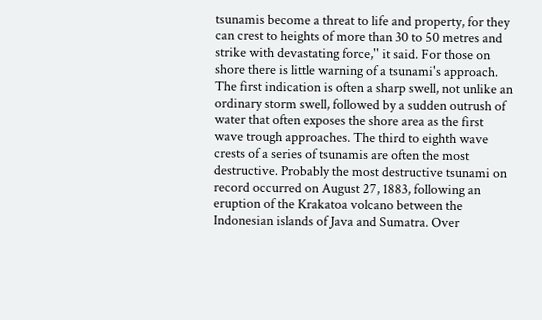tsunamis become a threat to life and property, for they can crest to heights of more than 30 to 50 metres and strike with devastating force,'' it said. For those on shore there is little warning of a tsunami's approach. The first indication is often a sharp swell, not unlike an ordinary storm swell, followed by a sudden outrush of water that often exposes the shore area as the first wave trough approaches. The third to eighth wave crests of a series of tsunamis are often the most destructive. Probably the most destructive tsunami on record occurred on August 27, 1883, following an eruption of the Krakatoa volcano between the Indonesian islands of Java and Sumatra. Over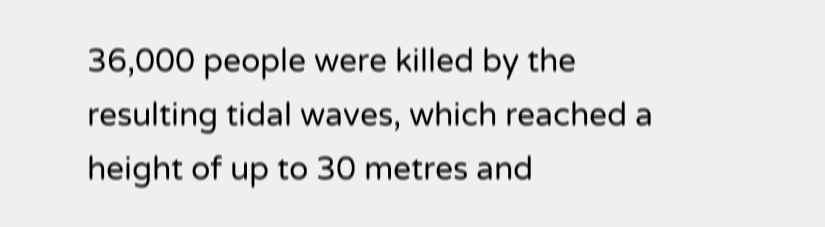36,000 people were killed by the resulting tidal waves, which reached a height of up to 30 metres and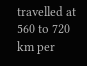travelled at 560 to 720 km per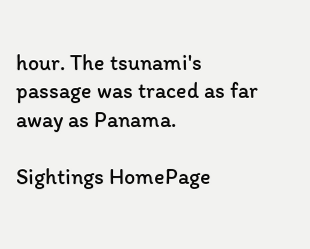hour. The tsunami's passage was traced as far away as Panama.

Sightings HomePage